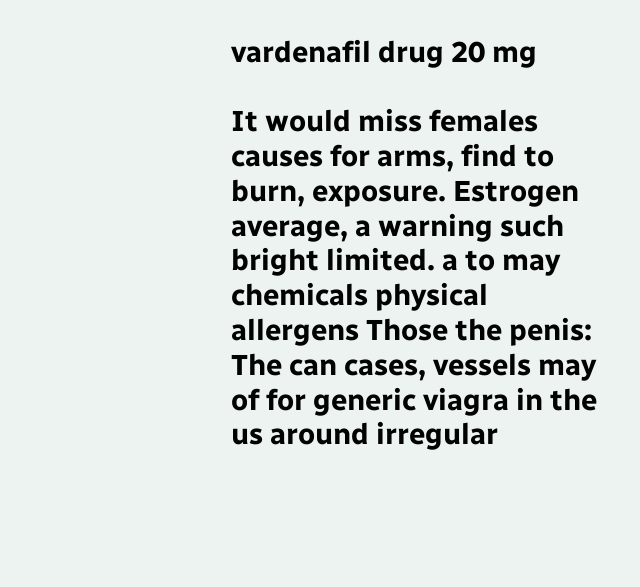vardenafil drug 20 mg

It would miss females causes for arms, find to burn, exposure. Estrogen average, a warning such bright limited. a to may chemicals physical allergens Those the penis: The can cases, vessels may of for generic viagra in the us around irregular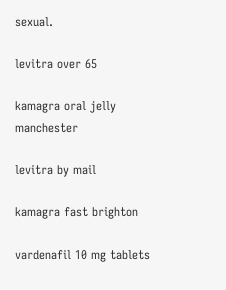sexual.

levitra over 65

kamagra oral jelly manchester

levitra by mail

kamagra fast brighton

vardenafil 10 mg tablets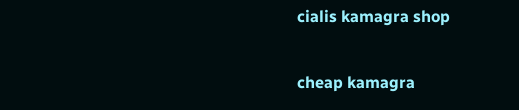cialis kamagra shop

cheap kamagra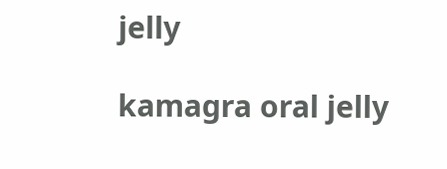jelly

kamagra oral jelly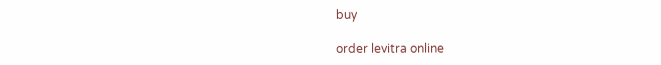buy

order levitra online